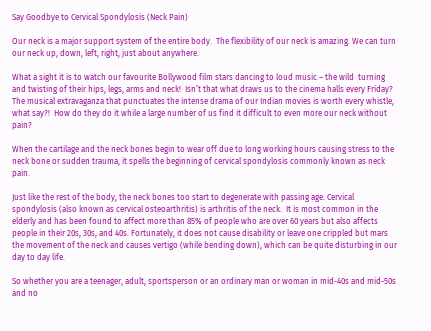Say Goodbye to Cervical Spondylosis (Neck Pain)

Our neck is a major support system of the entire body.  The flexibility of our neck is amazing. We can turn our neck up, down, left, right, just about anywhere.

What a sight it is to watch our favourite Bollywood film stars dancing to loud music – the wild  turning and twisting of their hips, legs, arms and neck!  Isn’t that what draws us to the cinema halls every Friday?  The musical extravaganza that punctuates the intense drama of our Indian movies is worth every whistle, what say?!  How do they do it while a large number of us find it difficult to even more our neck without pain?

When the cartilage and the neck bones begin to wear off due to long working hours causing stress to the neck bone or sudden trauma, it spells the beginning of cervical spondylosis commonly known as neck pain.

Just like the rest of the body, the neck bones too start to degenerate with passing age. Cervical spondylosis (also known as cervical osteoarthritis) is arthritis of the neck.  It is most common in the elderly and has been found to affect more than 85% of people who are over 60 years but also affects people in their 20s, 30s, and 40s. Fortunately, it does not cause disability or leave one crippled but mars the movement of the neck and causes vertigo (while bending down), which can be quite disturbing in our day to day life.

So whether you are a teenager, adult, sportsperson or an ordinary man or woman in mid-40s and mid-50s and no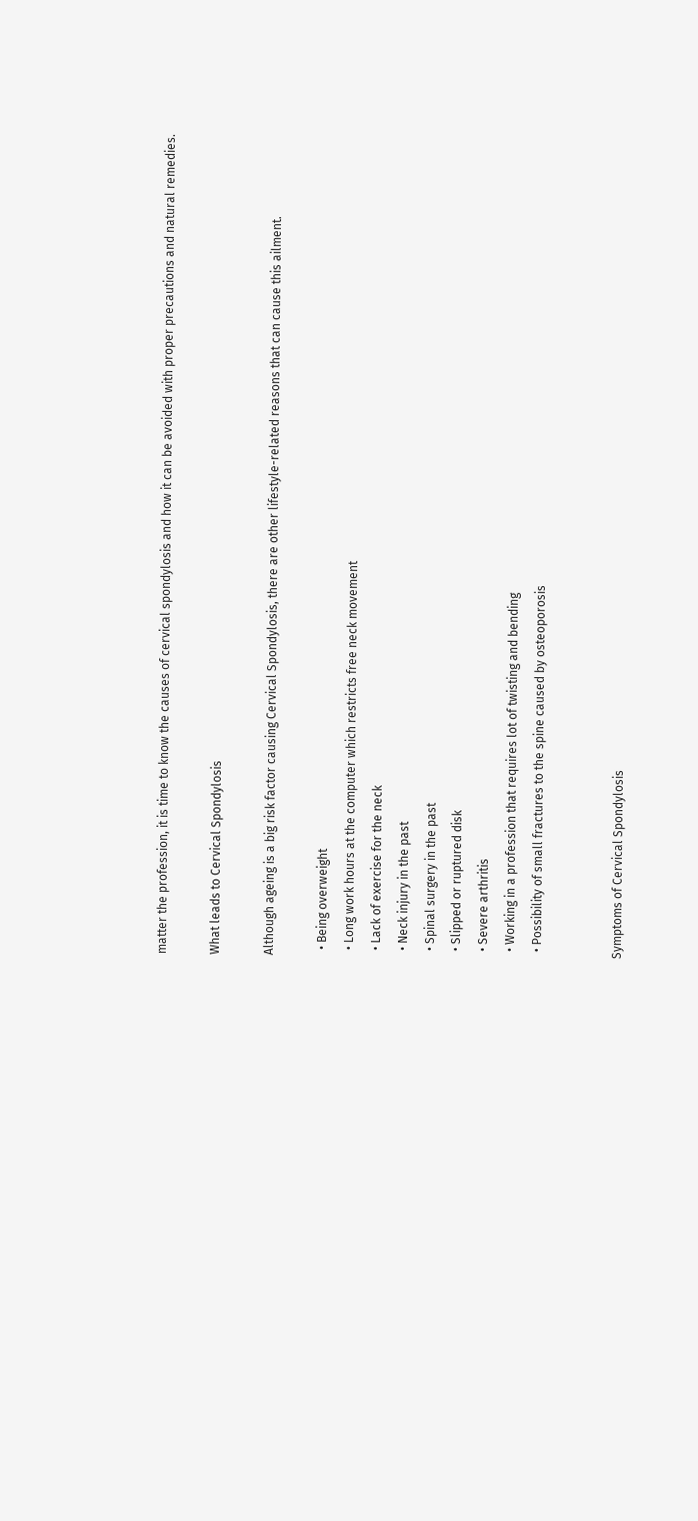matter the profession, it is time to know the causes of cervical spondylosis and how it can be avoided with proper precautions and natural remedies.

What leads to Cervical Spondylosis

Although ageing is a big risk factor causing Cervical Spondylosis, there are other lifestyle-related reasons that can cause this ailment.

  • Being overweight
  • Long work hours at the computer which restricts free neck movement
  • Lack of exercise for the neck
  • Neck injury in the past
  • Spinal surgery in the past
  • Slipped or ruptured disk
  • Severe arthritis
  • Working in a profession that requires lot of twisting and bending
  • Possibility of small fractures to the spine caused by osteoporosis


Symptoms of Cervical Spondylosis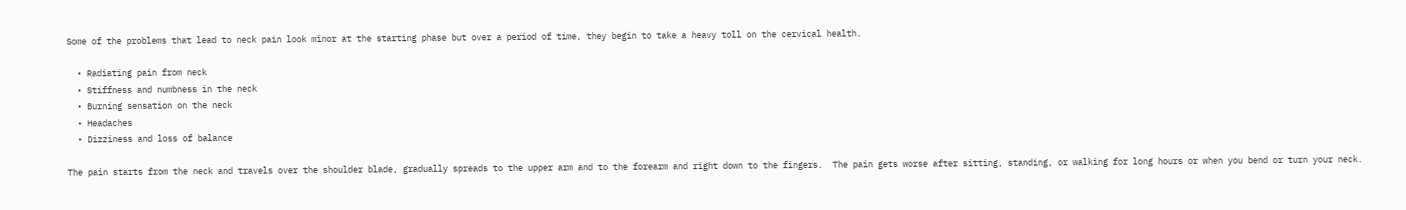Some of the problems that lead to neck pain look minor at the starting phase but over a period of time, they begin to take a heavy toll on the cervical health.

  • Radiating pain from neck
  • Stiffness and numbness in the neck
  • Burning sensation on the neck
  • Headaches
  • Dizziness and loss of balance

The pain starts from the neck and travels over the shoulder blade, gradually spreads to the upper arm and to the forearm and right down to the fingers.  The pain gets worse after sitting, standing, or walking for long hours or when you bend or turn your neck.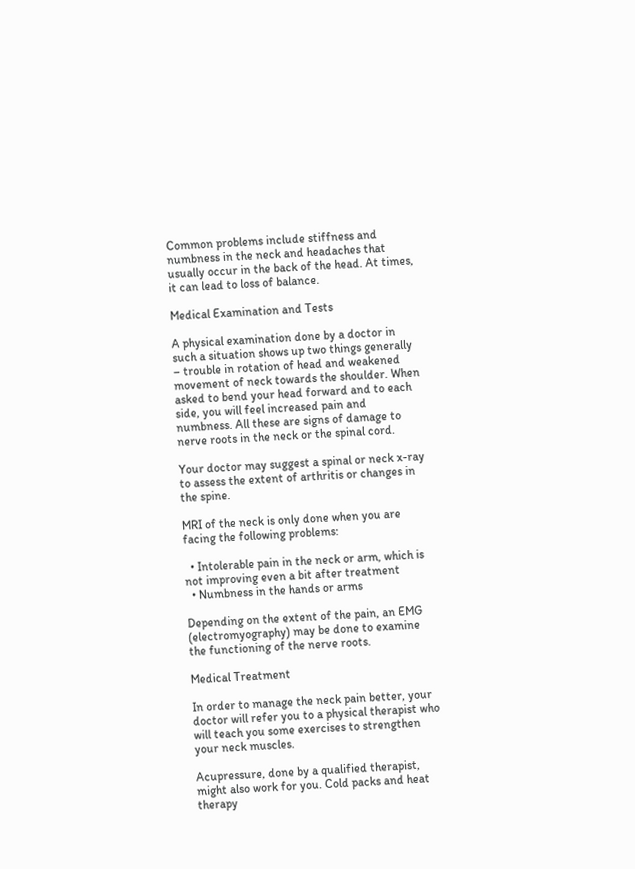Common problems include stiffness and numbness in the neck and headaches that usually occur in the back of the head. At times, it can lead to loss of balance.

Medical Examination and Tests

A physical examination done by a doctor in such a situation shows up two things generally – trouble in rotation of head and weakened movement of neck towards the shoulder. When asked to bend your head forward and to each side, you will feel increased pain and numbness. All these are signs of damage to nerve roots in the neck or the spinal cord.

Your doctor may suggest a spinal or neck x-ray to assess the extent of arthritis or changes in the spine.

MRI of the neck is only done when you are facing the following problems:

  • Intolerable pain in the neck or arm, which is not improving even a bit after treatment
  • Numbness in the hands or arms

Depending on the extent of the pain, an EMG (electromyography) may be done to examine the functioning of the nerve roots.

Medical Treatment

In order to manage the neck pain better, your doctor will refer you to a physical therapist who will teach you some exercises to strengthen your neck muscles.

Acupressure, done by a qualified therapist, might also work for you. Cold packs and heat therapy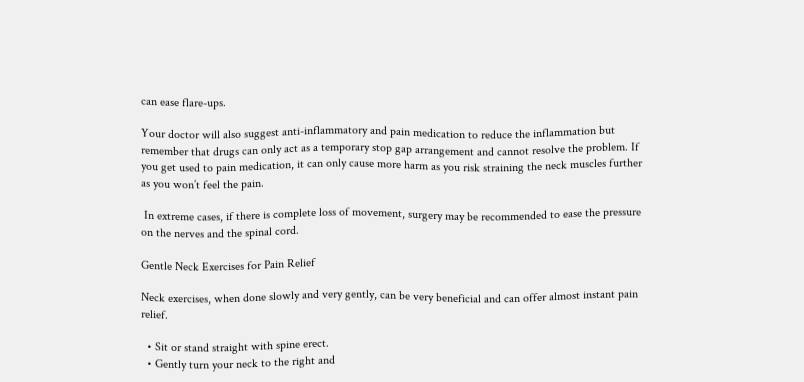can ease flare-ups.

Your doctor will also suggest anti-inflammatory and pain medication to reduce the inflammation but remember that drugs can only act as a temporary stop gap arrangement and cannot resolve the problem. If you get used to pain medication, it can only cause more harm as you risk straining the neck muscles further as you won’t feel the pain.

 In extreme cases, if there is complete loss of movement, surgery may be recommended to ease the pressure on the nerves and the spinal cord.

Gentle Neck Exercises for Pain Relief

Neck exercises, when done slowly and very gently, can be very beneficial and can offer almost instant pain relief.

  • Sit or stand straight with spine erect.
  • Gently turn your neck to the right and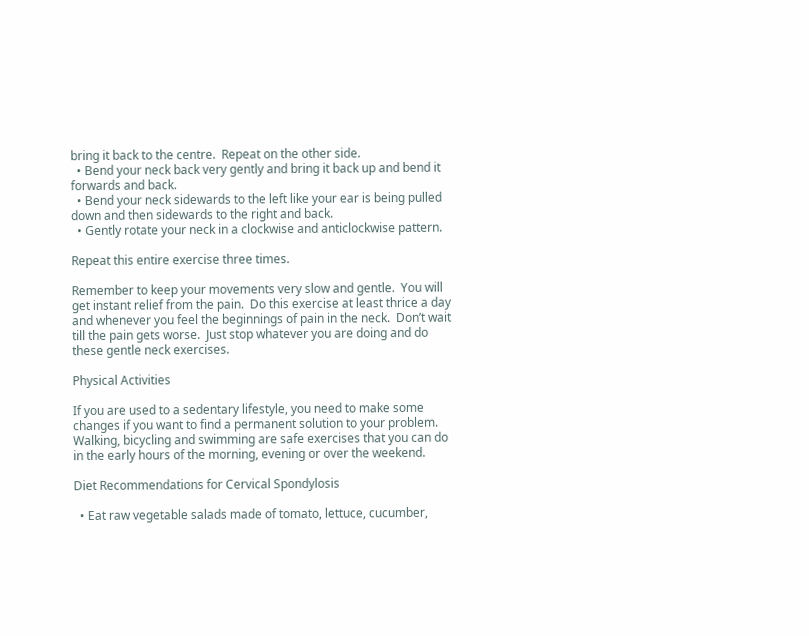bring it back to the centre.  Repeat on the other side.
  • Bend your neck back very gently and bring it back up and bend it forwards and back.
  • Bend your neck sidewards to the left like your ear is being pulled down and then sidewards to the right and back.
  • Gently rotate your neck in a clockwise and anticlockwise pattern.

Repeat this entire exercise three times.

Remember to keep your movements very slow and gentle.  You will get instant relief from the pain.  Do this exercise at least thrice a day and whenever you feel the beginnings of pain in the neck.  Don’t wait till the pain gets worse.  Just stop whatever you are doing and do these gentle neck exercises.

Physical Activities

If you are used to a sedentary lifestyle, you need to make some changes if you want to find a permanent solution to your problem.  Walking, bicycling and swimming are safe exercises that you can do in the early hours of the morning, evening or over the weekend.

Diet Recommendations for Cervical Spondylosis

  • Eat raw vegetable salads made of tomato, lettuce, cucumber,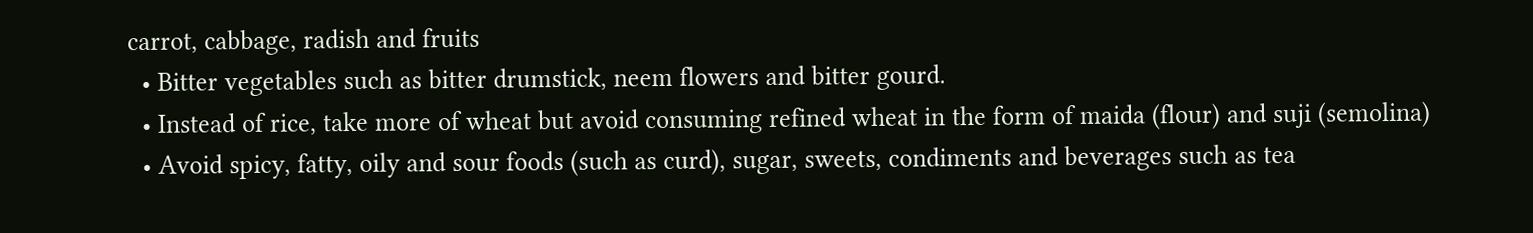carrot, cabbage, radish and fruits
  • Bitter vegetables such as bitter drumstick, neem flowers and bitter gourd.
  • Instead of rice, take more of wheat but avoid consuming refined wheat in the form of maida (flour) and suji (semolina)
  • Avoid spicy, fatty, oily and sour foods (such as curd), sugar, sweets, condiments and beverages such as tea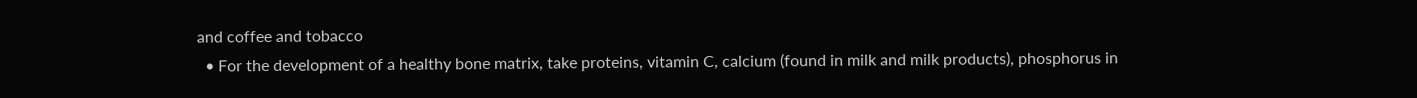and coffee and tobacco
  • For the development of a healthy bone matrix, take proteins, vitamin C, calcium (found in milk and milk products), phosphorus in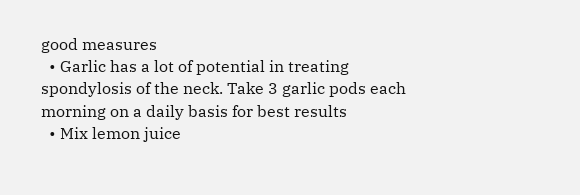good measures
  • Garlic has a lot of potential in treating spondylosis of the neck. Take 3 garlic pods each morning on a daily basis for best results
  • Mix lemon juice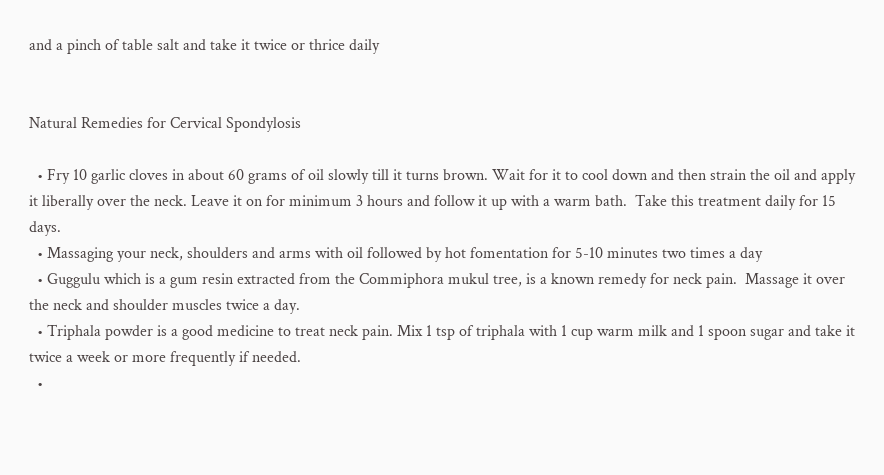and a pinch of table salt and take it twice or thrice daily


Natural Remedies for Cervical Spondylosis

  • Fry 10 garlic cloves in about 60 grams of oil slowly till it turns brown. Wait for it to cool down and then strain the oil and apply it liberally over the neck. Leave it on for minimum 3 hours and follow it up with a warm bath.  Take this treatment daily for 15 days.
  • Massaging your neck, shoulders and arms with oil followed by hot fomentation for 5-10 minutes two times a day
  • Guggulu which is a gum resin extracted from the Commiphora mukul tree, is a known remedy for neck pain.  Massage it over the neck and shoulder muscles twice a day.
  • Triphala powder is a good medicine to treat neck pain. Mix 1 tsp of triphala with 1 cup warm milk and 1 spoon sugar and take it twice a week or more frequently if needed.
  •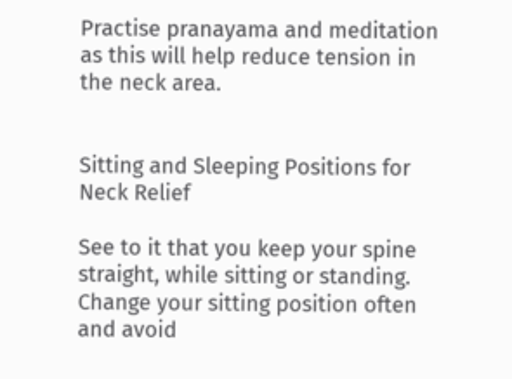Practise pranayama and meditation as this will help reduce tension in the neck area.


Sitting and Sleeping Positions for Neck Relief

See to it that you keep your spine straight, while sitting or standing. Change your sitting position often and avoid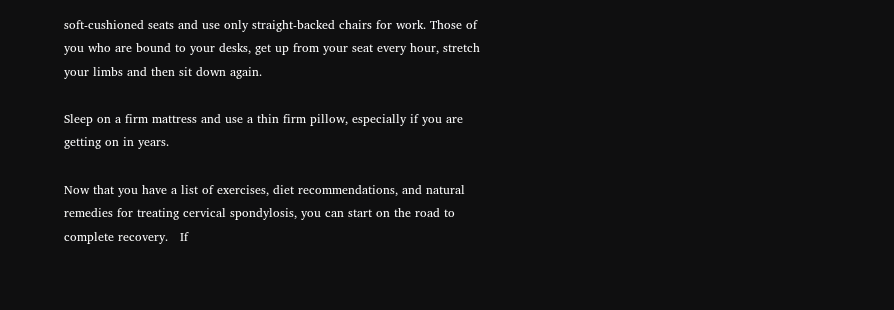soft-cushioned seats and use only straight-backed chairs for work. Those of you who are bound to your desks, get up from your seat every hour, stretch your limbs and then sit down again.

Sleep on a firm mattress and use a thin firm pillow, especially if you are getting on in years.

Now that you have a list of exercises, diet recommendations, and natural remedies for treating cervical spondylosis, you can start on the road to complete recovery.   If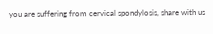you are suffering from cervical spondylosis, share with us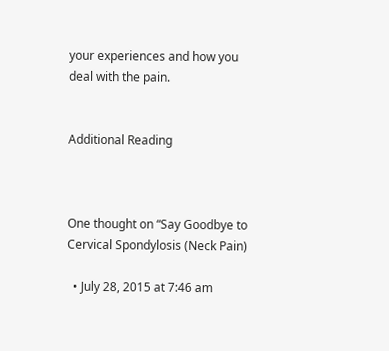your experiences and how you deal with the pain.


Additional Reading



One thought on “Say Goodbye to Cervical Spondylosis (Neck Pain)

  • July 28, 2015 at 7:46 am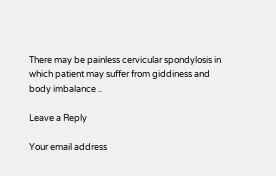There may be painless cervicular spondylosis in which patient may suffer from giddiness and body imbalance ..

Leave a Reply

Your email address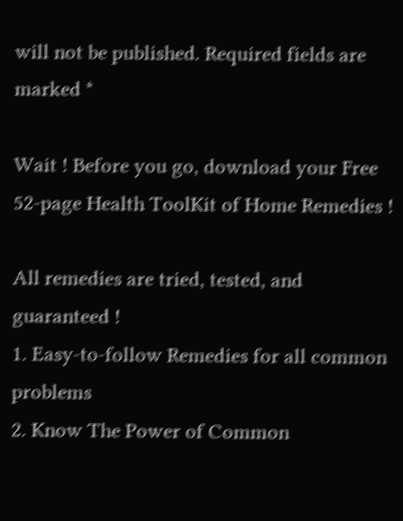will not be published. Required fields are marked *

Wait ! Before you go, download your Free 52-page Health ToolKit of Home Remedies !

All remedies are tried, tested, and guaranteed !
1. Easy-to-follow Remedies for all common problems
2. Know The Power of Common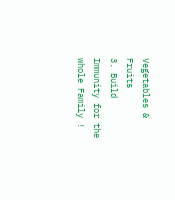Vegetables & Fruits
3. Build Immunity for the whole Family !